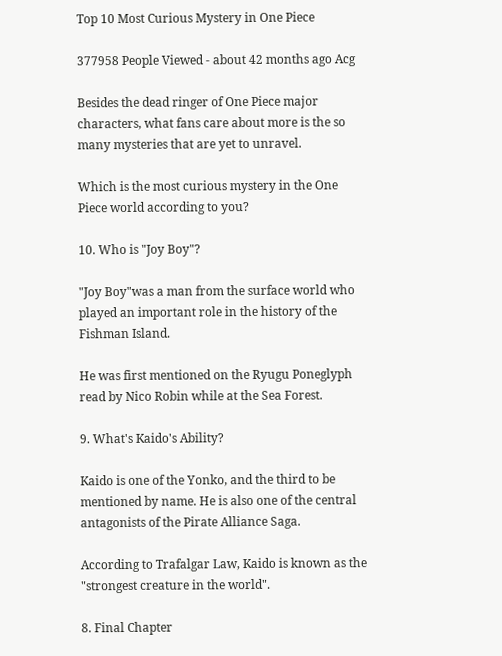Top 10 Most Curious Mystery in One Piece

377958 People Viewed - about 42 months ago Acg

Besides the dead ringer of One Piece major characters, what fans care about more is the so many mysteries that are yet to unravel.

Which is the most curious mystery in the One Piece world according to you?

10. Who is "Joy Boy"?

"Joy Boy"was a man from the surface world who played an important role in the history of the Fishman Island.

He was first mentioned on the Ryugu Poneglyph read by Nico Robin while at the Sea Forest.

9. What's Kaido's Ability?

Kaido is one of the Yonko, and the third to be mentioned by name. He is also one of the central antagonists of the Pirate Alliance Saga.

According to Trafalgar Law, Kaido is known as the "strongest creature in the world".

8. Final Chapter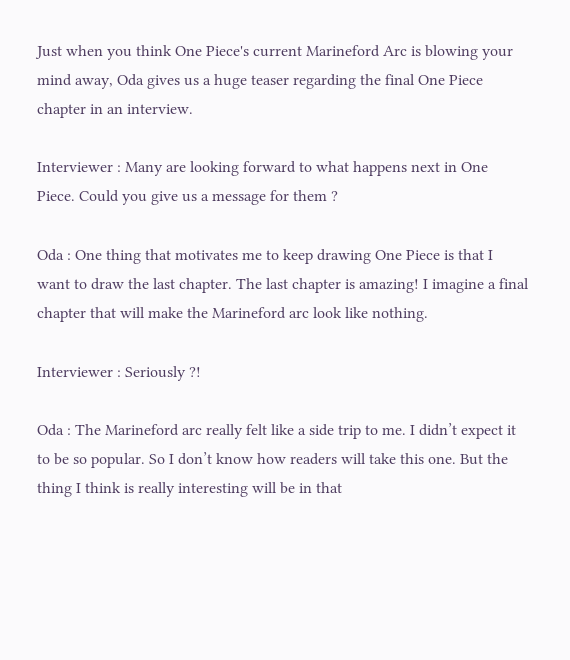Just when you think One Piece's current Marineford Arc is blowing your mind away, Oda gives us a huge teaser regarding the final One Piece chapter in an interview.

Interviewer : Many are looking forward to what happens next in One Piece. Could you give us a message for them ?

Oda : One thing that motivates me to keep drawing One Piece is that I want to draw the last chapter. The last chapter is amazing! I imagine a final chapter that will make the Marineford arc look like nothing.

Interviewer : Seriously ?!

Oda : The Marineford arc really felt like a side trip to me. I didn’t expect it to be so popular. So I don’t know how readers will take this one. But the thing I think is really interesting will be in that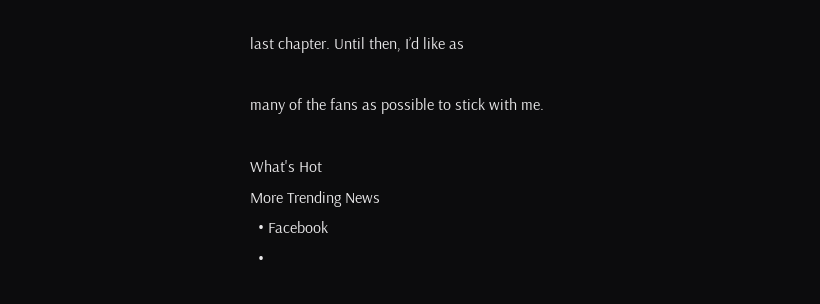last chapter. Until then, I’d like as

many of the fans as possible to stick with me.

What's Hot
More Trending News
  • Facebook
  •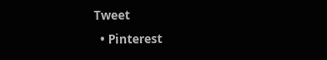Tweet
  • Pinterest